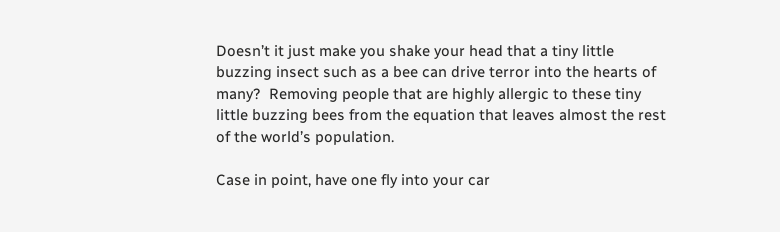Doesn’t it just make you shake your head that a tiny little buzzing insect such as a bee can drive terror into the hearts of many?  Removing people that are highly allergic to these tiny little buzzing bees from the equation that leaves almost the rest of the world’s population.

Case in point, have one fly into your car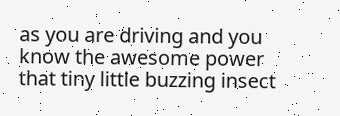as you are driving and you know the awesome power that tiny little buzzing insect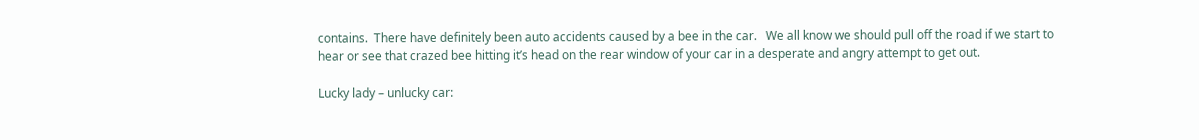contains.  There have definitely been auto accidents caused by a bee in the car.   We all know we should pull off the road if we start to hear or see that crazed bee hitting it’s head on the rear window of your car in a desperate and angry attempt to get out.

Lucky lady – unlucky car: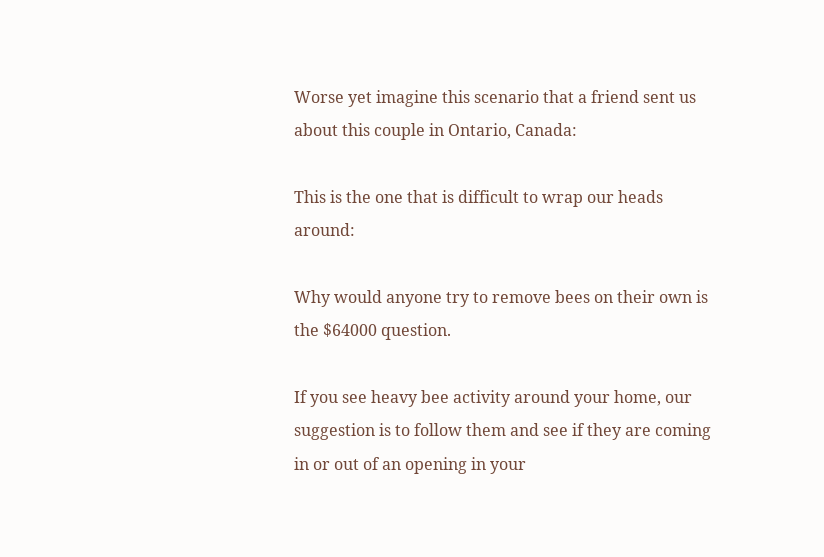Worse yet imagine this scenario that a friend sent us about this couple in Ontario, Canada:

This is the one that is difficult to wrap our heads around:

Why would anyone try to remove bees on their own is the $64000 question.

If you see heavy bee activity around your home, our suggestion is to follow them and see if they are coming in or out of an opening in your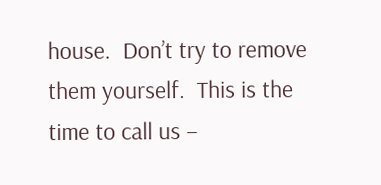house.  Don’t try to remove them yourself.  This is the time to call us –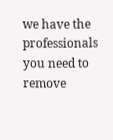we have the professionals you need to remove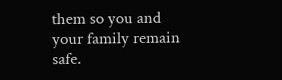them so you and your family remain safe.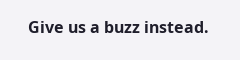Give us a buzz instead.